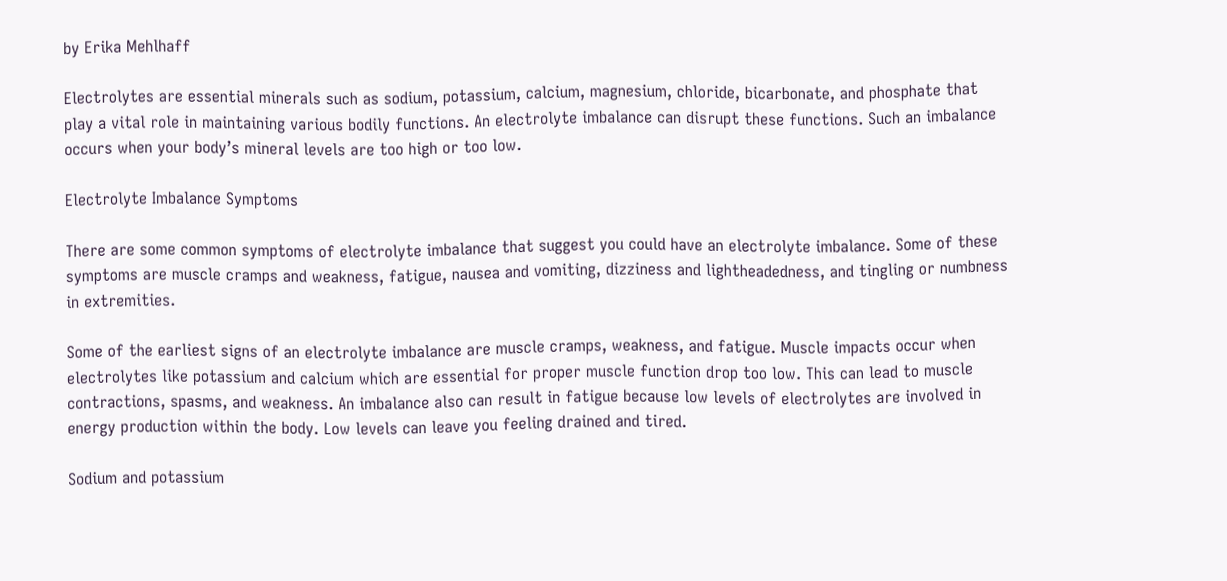by Erika Mehlhaff

Electrolytes are essential minerals such as sodium, potassium, calcium, magnesium, chloride, bicarbonate, and phosphate that play a vital role in maintaining various bodily functions. An electrolyte imbalance can disrupt these functions. Such an imbalance occurs when your body’s mineral levels are too high or too low.

Electrolyte Imbalance Symptoms

There are some common symptoms of electrolyte imbalance that suggest you could have an electrolyte imbalance. Some of these symptoms are muscle cramps and weakness, fatigue, nausea and vomiting, dizziness and lightheadedness, and tingling or numbness in extremities.

Some of the earliest signs of an electrolyte imbalance are muscle cramps, weakness, and fatigue. Muscle impacts occur when electrolytes like potassium and calcium which are essential for proper muscle function drop too low. This can lead to muscle contractions, spasms, and weakness. An imbalance also can result in fatigue because low levels of electrolytes are involved in energy production within the body. Low levels can leave you feeling drained and tired.

Sodium and potassium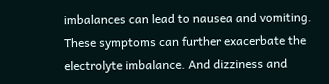imbalances can lead to nausea and vomiting. These symptoms can further exacerbate the electrolyte imbalance. And dizziness and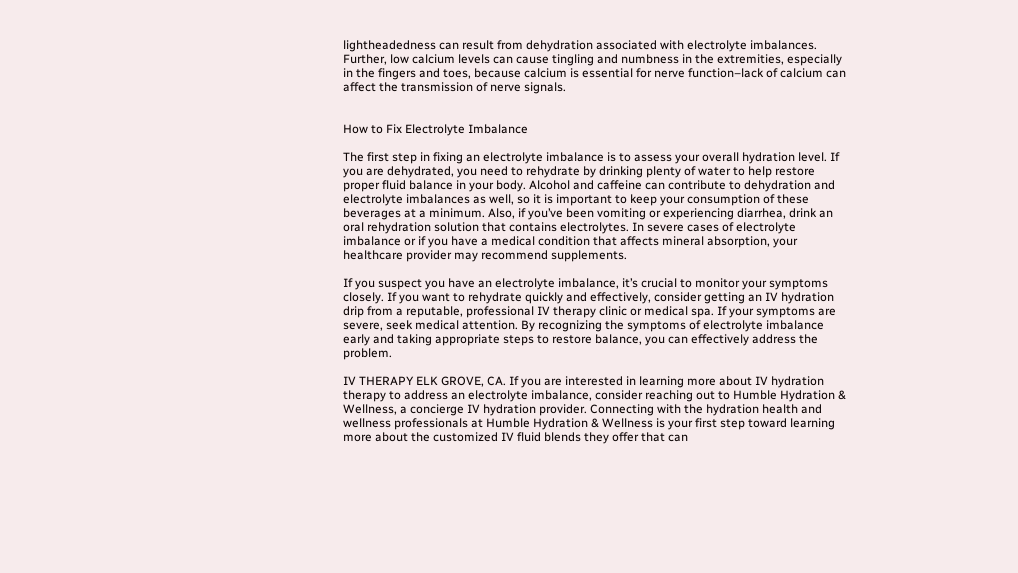lightheadedness can result from dehydration associated with electrolyte imbalances. Further, low calcium levels can cause tingling and numbness in the extremities, especially in the fingers and toes, because calcium is essential for nerve function–lack of calcium can affect the transmission of nerve signals.


How to Fix Electrolyte Imbalance

The first step in fixing an electrolyte imbalance is to assess your overall hydration level. If you are dehydrated, you need to rehydrate by drinking plenty of water to help restore proper fluid balance in your body. Alcohol and caffeine can contribute to dehydration and electrolyte imbalances as well, so it is important to keep your consumption of these beverages at a minimum. Also, if you’ve been vomiting or experiencing diarrhea, drink an oral rehydration solution that contains electrolytes. In severe cases of electrolyte imbalance or if you have a medical condition that affects mineral absorption, your healthcare provider may recommend supplements.

If you suspect you have an electrolyte imbalance, it’s crucial to monitor your symptoms closely. If you want to rehydrate quickly and effectively, consider getting an IV hydration drip from a reputable, professional IV therapy clinic or medical spa. If your symptoms are severe, seek medical attention. By recognizing the symptoms of electrolyte imbalance early and taking appropriate steps to restore balance, you can effectively address the problem.

IV THERAPY ELK GROVE, CA. If you are interested in learning more about IV hydration therapy to address an electrolyte imbalance, consider reaching out to Humble Hydration & Wellness, a concierge IV hydration provider. Connecting with the hydration health and wellness professionals at Humble Hydration & Wellness is your first step toward learning more about the customized IV fluid blends they offer that can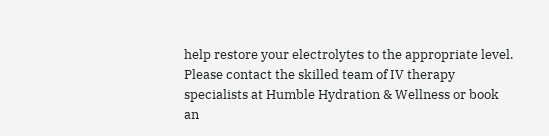help restore your electrolytes to the appropriate level. Please contact the skilled team of IV therapy specialists at Humble Hydration & Wellness or book an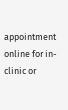appointment online for in-clinic or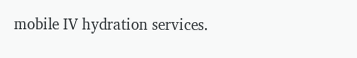mobile IV hydration services.